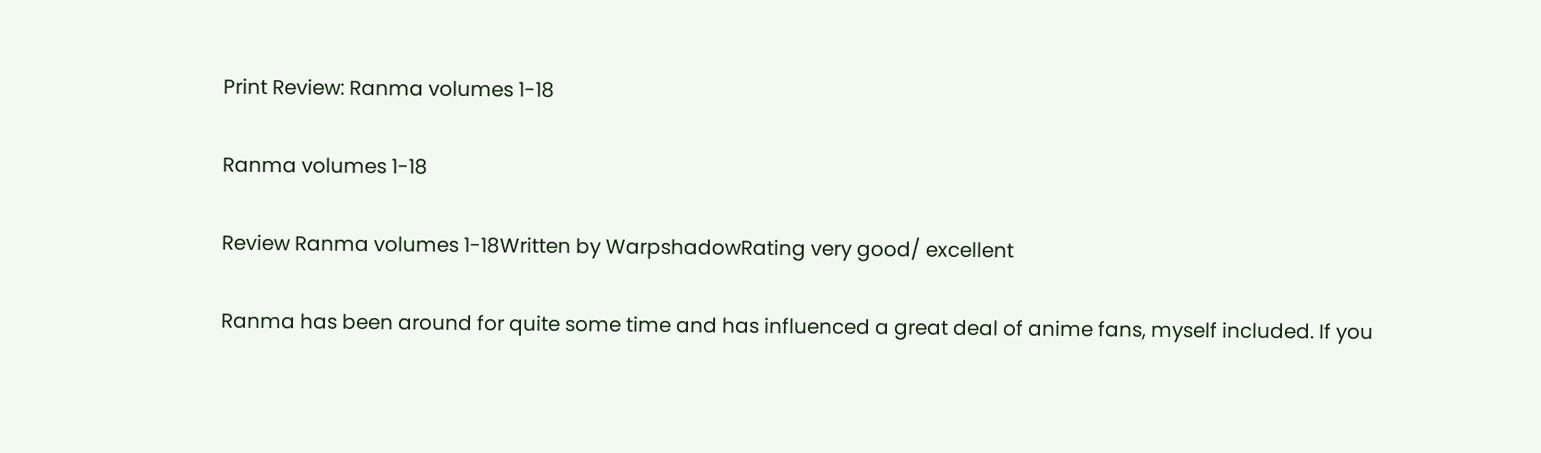Print Review: Ranma volumes 1-18

Ranma volumes 1-18

Review Ranma volumes 1-18Written by WarpshadowRating very good/ excellent

Ranma has been around for quite some time and has influenced a great deal of anime fans, myself included. If you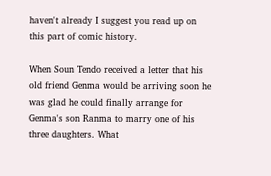haven't already I suggest you read up on this part of comic history.

When Soun Tendo received a letter that his old friend Genma would be arriving soon he was glad he could finally arrange for Genma's son Ranma to marry one of his three daughters. What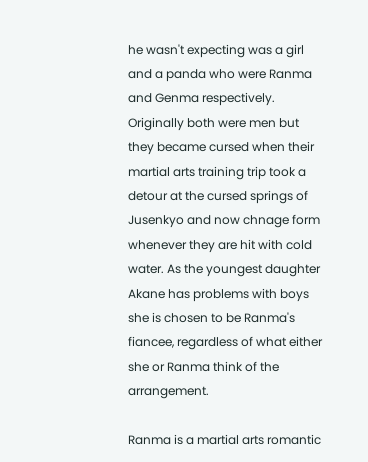he wasn't expecting was a girl and a panda who were Ranma and Genma respectively. Originally both were men but they became cursed when their martial arts training trip took a detour at the cursed springs of Jusenkyo and now chnage form whenever they are hit with cold water. As the youngest daughter Akane has problems with boys she is chosen to be Ranma's fiancee, regardless of what either she or Ranma think of the arrangement.

Ranma is a martial arts romantic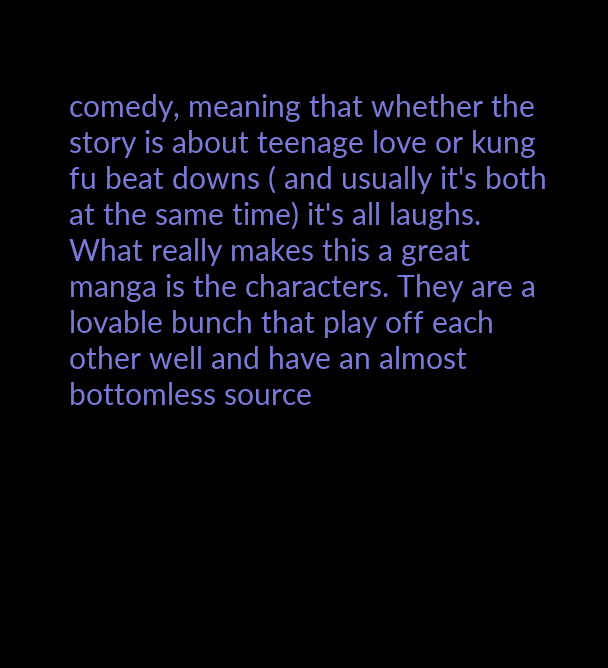comedy, meaning that whether the story is about teenage love or kung fu beat downs ( and usually it's both at the same time) it's all laughs. What really makes this a great manga is the characters. They are a lovable bunch that play off each other well and have an almost bottomless source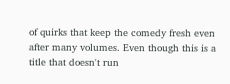of quirks that keep the comedy fresh even after many volumes. Even though this is a title that doesn't run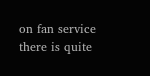on fan service there is quite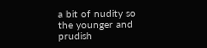a bit of nudity so the younger and prudish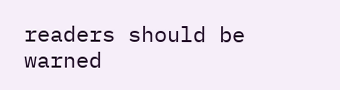readers should be warned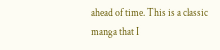ahead of time. This is a classic manga that I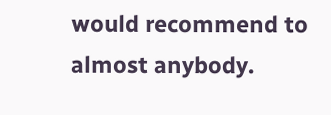would recommend to almost anybody.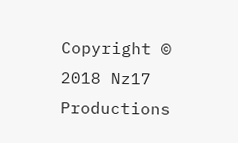Copyright © 2018 Nz17 Productions